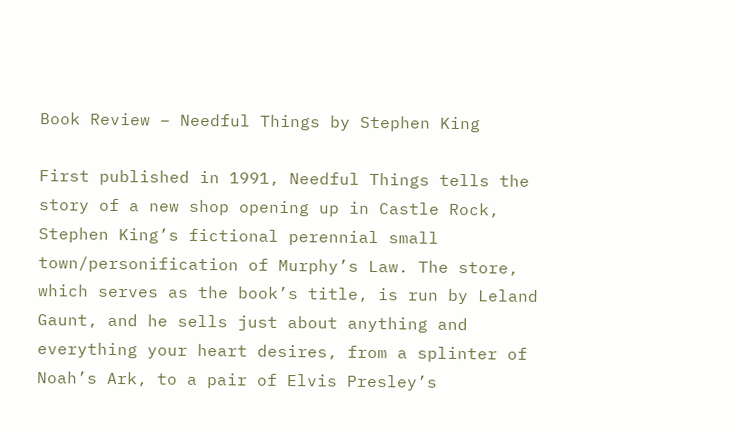Book Review – Needful Things by Stephen King

First published in 1991, Needful Things tells the story of a new shop opening up in Castle Rock, Stephen King’s fictional perennial small town/personification of Murphy’s Law. The store, which serves as the book’s title, is run by Leland Gaunt, and he sells just about anything and everything your heart desires, from a splinter of Noah’s Ark, to a pair of Elvis Presley’s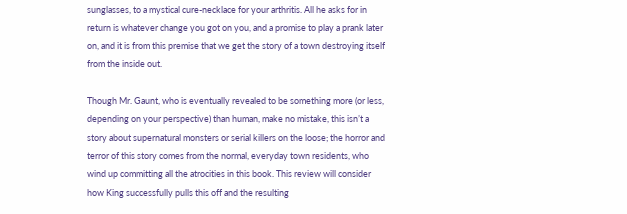sunglasses, to a mystical cure-necklace for your arthritis. All he asks for in return is whatever change you got on you, and a promise to play a prank later on, and it is from this premise that we get the story of a town destroying itself from the inside out.

Though Mr. Gaunt, who is eventually revealed to be something more (or less, depending on your perspective) than human, make no mistake, this isn’t a story about supernatural monsters or serial killers on the loose; the horror and terror of this story comes from the normal, everyday town residents, who wind up committing all the atrocities in this book. This review will consider how King successfully pulls this off and the resulting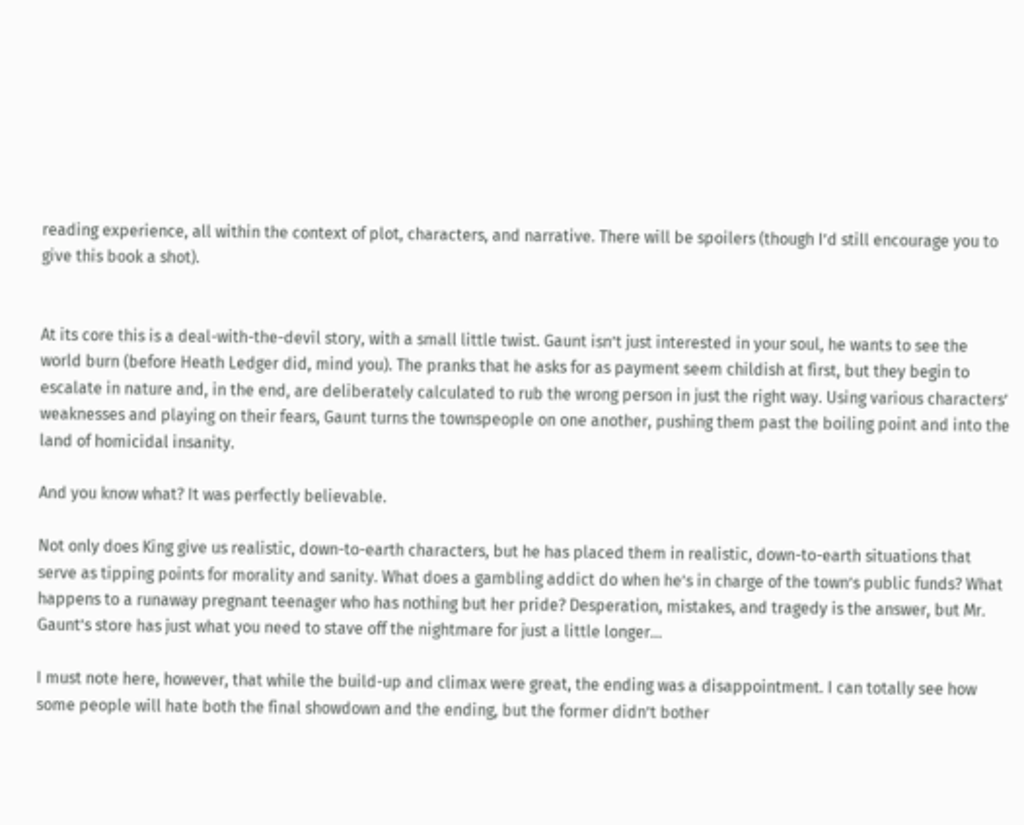reading experience, all within the context of plot, characters, and narrative. There will be spoilers (though I’d still encourage you to give this book a shot).


At its core this is a deal-with-the-devil story, with a small little twist. Gaunt isn’t just interested in your soul, he wants to see the world burn (before Heath Ledger did, mind you). The pranks that he asks for as payment seem childish at first, but they begin to escalate in nature and, in the end, are deliberately calculated to rub the wrong person in just the right way. Using various characters’ weaknesses and playing on their fears, Gaunt turns the townspeople on one another, pushing them past the boiling point and into the land of homicidal insanity.

And you know what? It was perfectly believable.

Not only does King give us realistic, down-to-earth characters, but he has placed them in realistic, down-to-earth situations that serve as tipping points for morality and sanity. What does a gambling addict do when he’s in charge of the town’s public funds? What happens to a runaway pregnant teenager who has nothing but her pride? Desperation, mistakes, and tragedy is the answer, but Mr. Gaunt’s store has just what you need to stave off the nightmare for just a little longer…

I must note here, however, that while the build-up and climax were great, the ending was a disappointment. I can totally see how some people will hate both the final showdown and the ending, but the former didn’t bother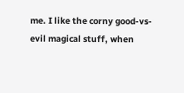me. I like the corny good-vs-evil magical stuff, when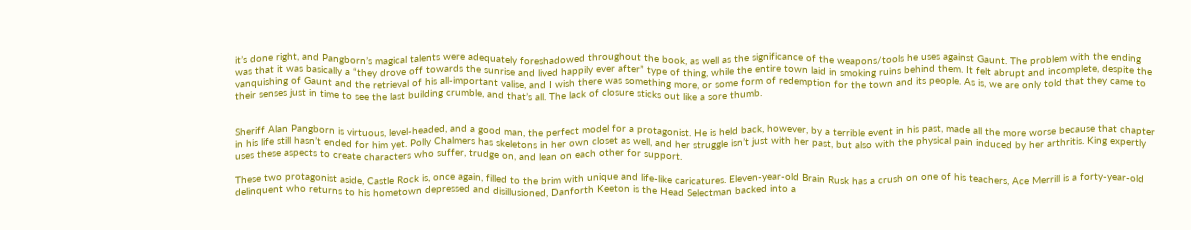it’s done right, and Pangborn’s magical talents were adequately foreshadowed throughout the book, as well as the significance of the weapons/tools he uses against Gaunt. The problem with the ending was that it was basically a “they drove off towards the sunrise and lived happily ever after” type of thing, while the entire town laid in smoking ruins behind them. It felt abrupt and incomplete, despite the vanquishing of Gaunt and the retrieval of his all-important valise, and I wish there was something more, or some form of redemption for the town and its people. As is, we are only told that they came to their senses just in time to see the last building crumble, and that’s all. The lack of closure sticks out like a sore thumb.


Sheriff Alan Pangborn is virtuous, level-headed, and a good man, the perfect model for a protagonist. He is held back, however, by a terrible event in his past, made all the more worse because that chapter in his life still hasn’t ended for him yet. Polly Chalmers has skeletons in her own closet as well, and her struggle isn’t just with her past, but also with the physical pain induced by her arthritis. King expertly uses these aspects to create characters who suffer, trudge on, and lean on each other for support.

These two protagonist aside, Castle Rock is, once again, filled to the brim with unique and life-like caricatures. Eleven-year-old Brain Rusk has a crush on one of his teachers, Ace Merrill is a forty-year-old delinquent who returns to his hometown depressed and disillusioned, Danforth Keeton is the Head Selectman backed into a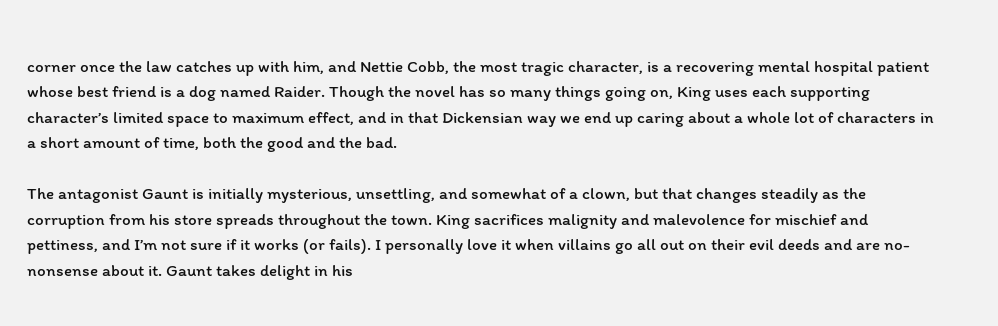corner once the law catches up with him, and Nettie Cobb, the most tragic character, is a recovering mental hospital patient whose best friend is a dog named Raider. Though the novel has so many things going on, King uses each supporting character’s limited space to maximum effect, and in that Dickensian way we end up caring about a whole lot of characters in a short amount of time, both the good and the bad.

The antagonist Gaunt is initially mysterious, unsettling, and somewhat of a clown, but that changes steadily as the corruption from his store spreads throughout the town. King sacrifices malignity and malevolence for mischief and pettiness, and I’m not sure if it works (or fails). I personally love it when villains go all out on their evil deeds and are no-nonsense about it. Gaunt takes delight in his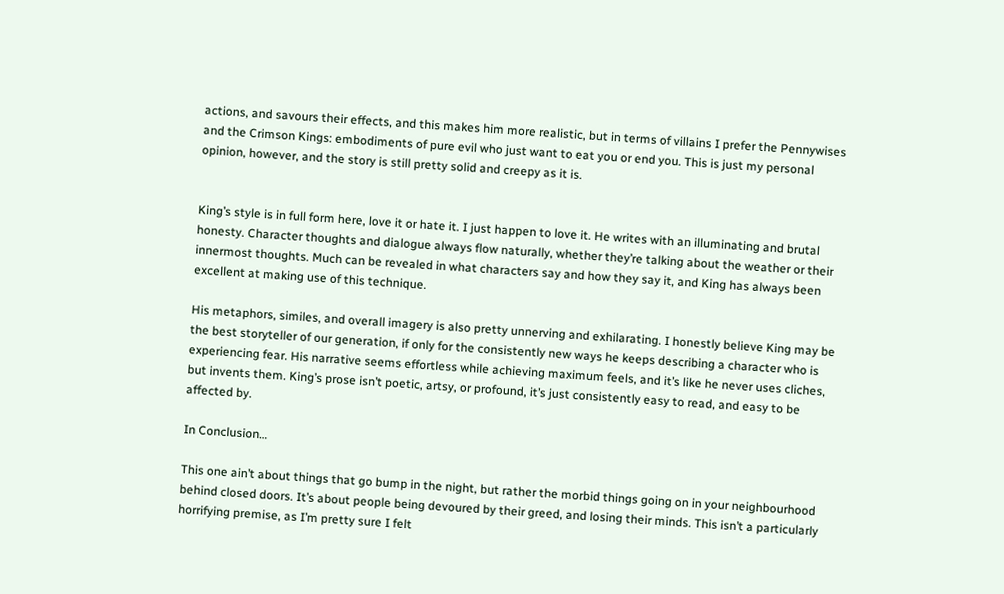actions, and savours their effects, and this makes him more realistic, but in terms of villains I prefer the Pennywises and the Crimson Kings: embodiments of pure evil who just want to eat you or end you. This is just my personal opinion, however, and the story is still pretty solid and creepy as it is.


King’s style is in full form here, love it or hate it. I just happen to love it. He writes with an illuminating and brutal honesty. Character thoughts and dialogue always flow naturally, whether they’re talking about the weather or their innermost thoughts. Much can be revealed in what characters say and how they say it, and King has always been excellent at making use of this technique.

His metaphors, similes, and overall imagery is also pretty unnerving and exhilarating. I honestly believe King may be the best storyteller of our generation, if only for the consistently new ways he keeps describing a character who is experiencing fear. His narrative seems effortless while achieving maximum feels, and it’s like he never uses cliches, but invents them. King’s prose isn’t poetic, artsy, or profound, it’s just consistently easy to read, and easy to be affected by.

In Conclusion…

This one ain’t about things that go bump in the night, but rather the morbid things going on in your neighbourhood behind closed doors. It’s about people being devoured by their greed, and losing their minds. This isn’t a particularly horrifying premise, as I’m pretty sure I felt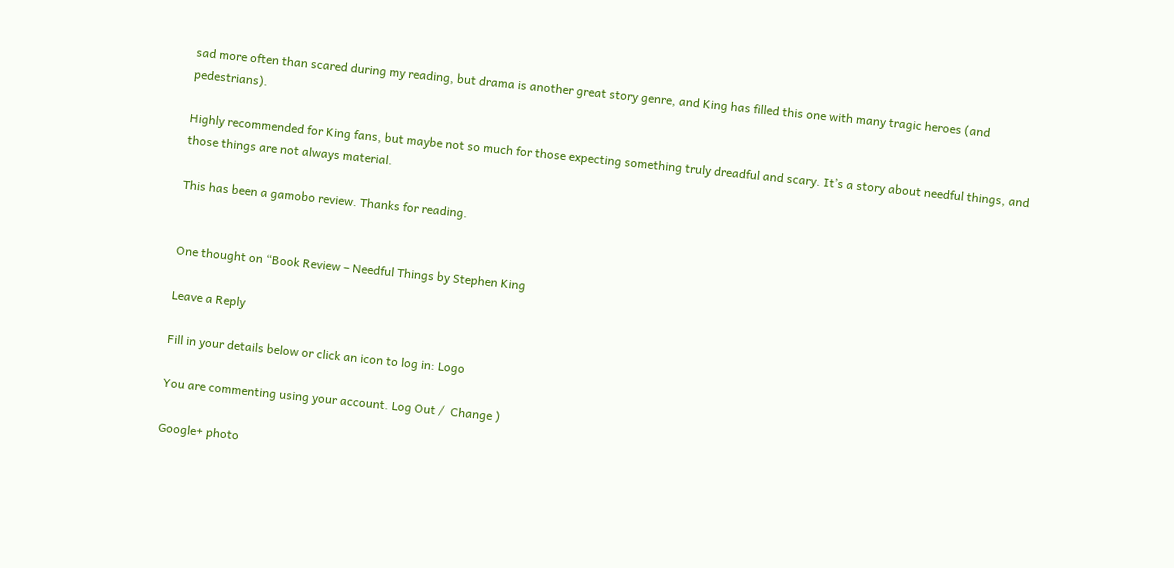sad more often than scared during my reading, but drama is another great story genre, and King has filled this one with many tragic heroes (and pedestrians).

Highly recommended for King fans, but maybe not so much for those expecting something truly dreadful and scary. It’s a story about needful things, and those things are not always material.

This has been a gamobo review. Thanks for reading.


One thought on “Book Review – Needful Things by Stephen King

Leave a Reply

Fill in your details below or click an icon to log in: Logo

You are commenting using your account. Log Out /  Change )

Google+ photo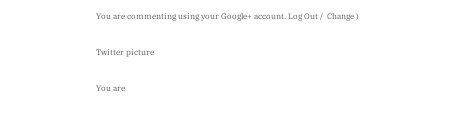You are commenting using your Google+ account. Log Out /  Change )

Twitter picture

You are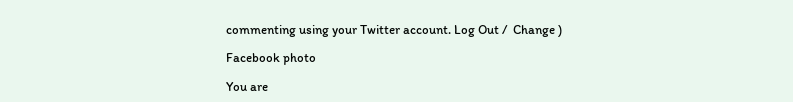commenting using your Twitter account. Log Out /  Change )

Facebook photo

You are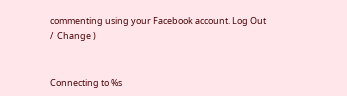commenting using your Facebook account. Log Out /  Change )


Connecting to %s